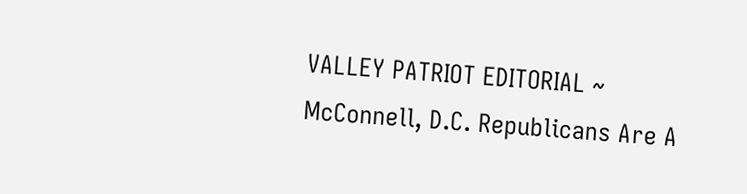VALLEY PATRIOT EDITORIAL ~ McConnell, D.C. Republicans Are A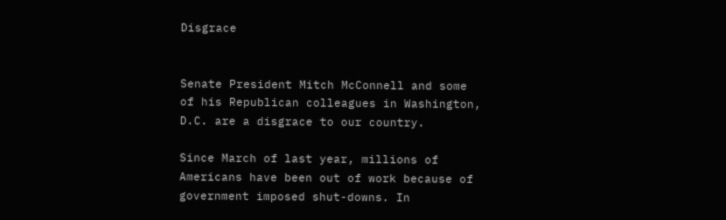Disgrace


Senate President Mitch McConnell and some of his Republican colleagues in Washington, D.C. are a disgrace to our country.

Since March of last year, millions of Americans have been out of work because of government imposed shut-downs. In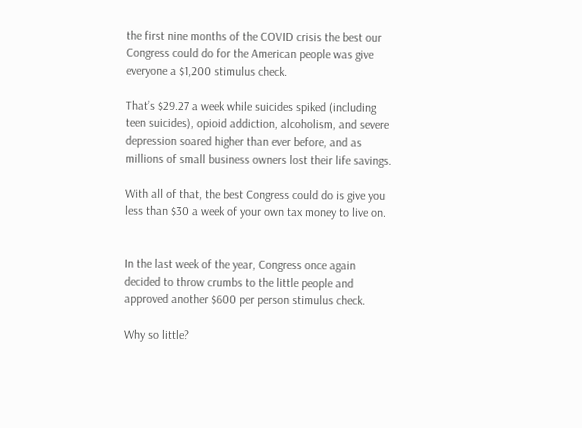the first nine months of the COVID crisis the best our Congress could do for the American people was give everyone a $1,200 stimulus check.

That’s $29.27 a week while suicides spiked (including teen suicides), opioid addiction, alcoholism, and severe depression soared higher than ever before, and as millions of small business owners lost their life savings.

With all of that, the best Congress could do is give you less than $30 a week of your own tax money to live on.


In the last week of the year, Congress once again decided to throw crumbs to the little people and approved another $600 per person stimulus check.

Why so little?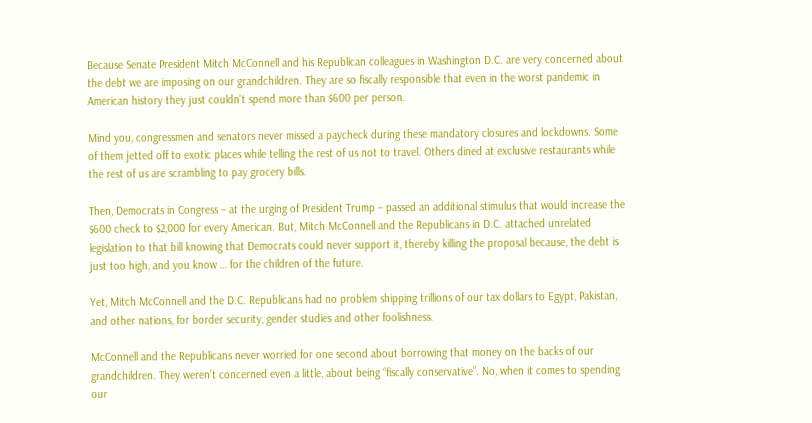Because Senate President Mitch McConnell and his Republican colleagues in Washington D.C. are very concerned about the debt we are imposing on our grandchildren. They are so fiscally responsible that even in the worst pandemic in American history they just couldn’t spend more than $600 per person.

Mind you, congressmen and senators never missed a paycheck during these mandatory closures and lockdowns. Some of them jetted off to exotic places while telling the rest of us not to travel. Others dined at exclusive restaurants while the rest of us are scrambling to pay grocery bills.

Then, Democrats in Congress – at the urging of President Trump – passed an additional stimulus that would increase the $600 check to $2,000 for every American. But, Mitch McConnell and the Republicans in D.C. attached unrelated legislation to that bill knowing that Democrats could never support it, thereby killing the proposal because, the debt is just too high, and you know … for the children of the future.

Yet, Mitch McConnell and the D.C. Republicans had no problem shipping trillions of our tax dollars to Egypt, Pakistan, and other nations, for border security, gender studies and other foolishness.

McConnell and the Republicans never worried for one second about borrowing that money on the backs of our grandchildren. They weren’t concerned even a little, about being “fiscally conservative”. No, when it comes to spending our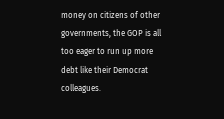money on citizens of other governments, the GOP is all too eager to run up more debt like their Democrat colleagues.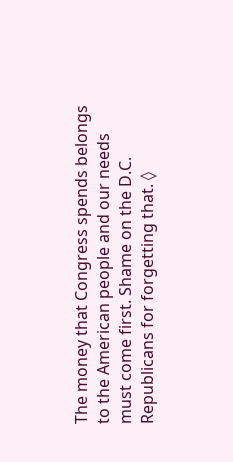The money that Congress spends belongs to the American people and our needs must come first. Shame on the D.C. Republicans for forgetting that. ◊